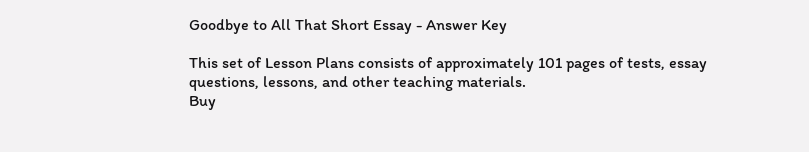Goodbye to All That Short Essay - Answer Key

This set of Lesson Plans consists of approximately 101 pages of tests, essay questions, lessons, and other teaching materials.
Buy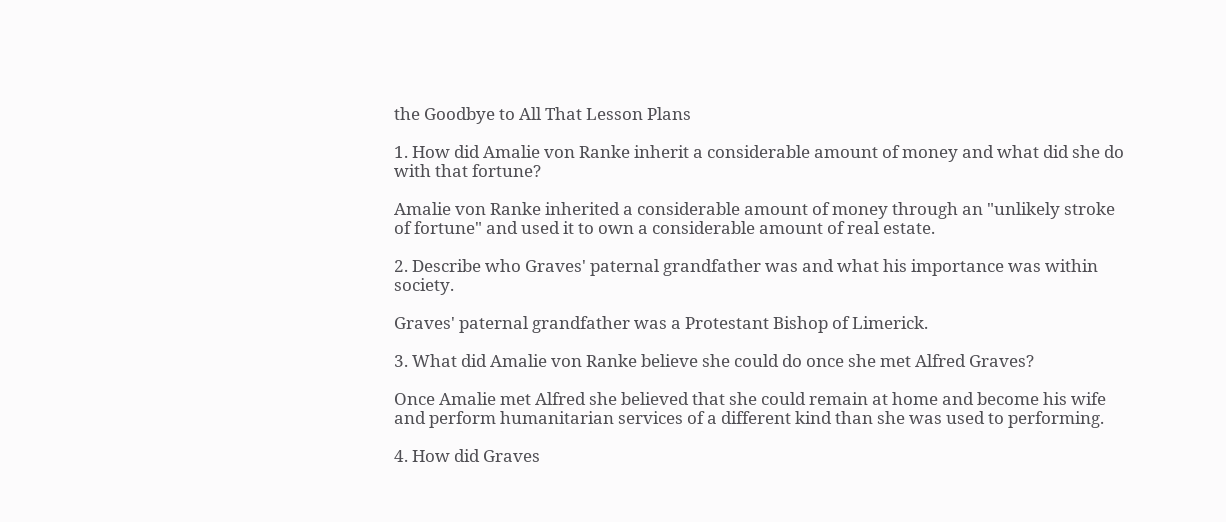the Goodbye to All That Lesson Plans

1. How did Amalie von Ranke inherit a considerable amount of money and what did she do with that fortune?

Amalie von Ranke inherited a considerable amount of money through an "unlikely stroke of fortune" and used it to own a considerable amount of real estate.

2. Describe who Graves' paternal grandfather was and what his importance was within society.

Graves' paternal grandfather was a Protestant Bishop of Limerick.

3. What did Amalie von Ranke believe she could do once she met Alfred Graves?

Once Amalie met Alfred she believed that she could remain at home and become his wife and perform humanitarian services of a different kind than she was used to performing.

4. How did Graves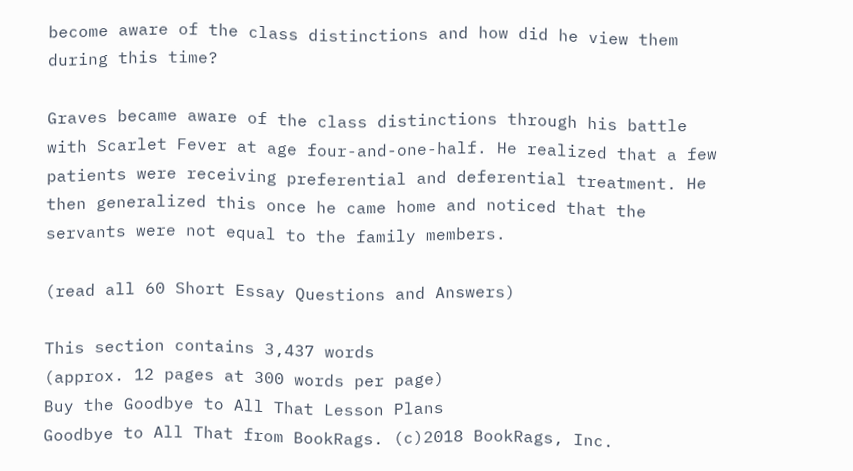become aware of the class distinctions and how did he view them during this time?

Graves became aware of the class distinctions through his battle with Scarlet Fever at age four-and-one-half. He realized that a few patients were receiving preferential and deferential treatment. He then generalized this once he came home and noticed that the servants were not equal to the family members.

(read all 60 Short Essay Questions and Answers)

This section contains 3,437 words
(approx. 12 pages at 300 words per page)
Buy the Goodbye to All That Lesson Plans
Goodbye to All That from BookRags. (c)2018 BookRags, Inc.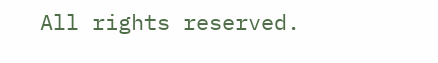All rights reserved.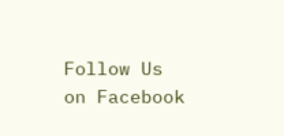Follow Us on Facebook